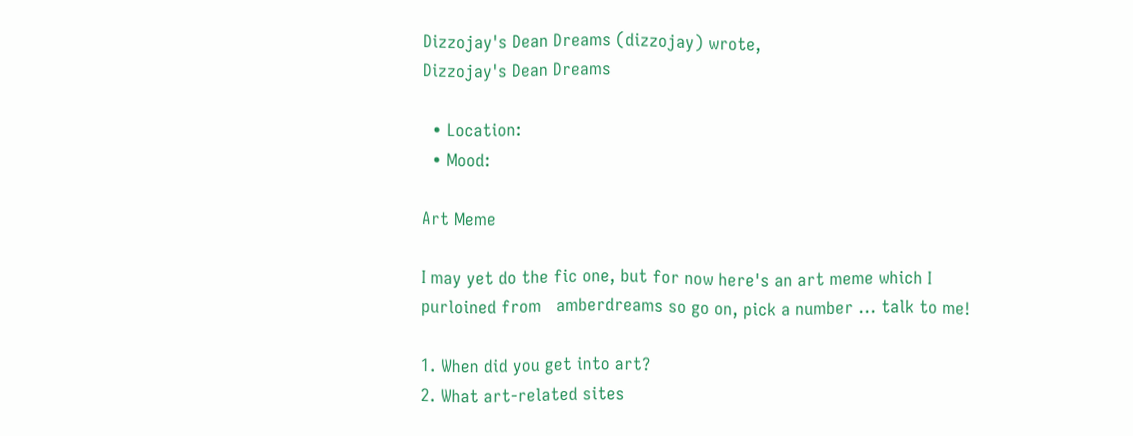Dizzojay's Dean Dreams (dizzojay) wrote,
Dizzojay's Dean Dreams

  • Location:
  • Mood:

Art Meme

I may yet do the fic one, but for now here's an art meme which I purloined from   amberdreams so go on, pick a number ... talk to me!

1. When did you get into art?
2. What art-related sites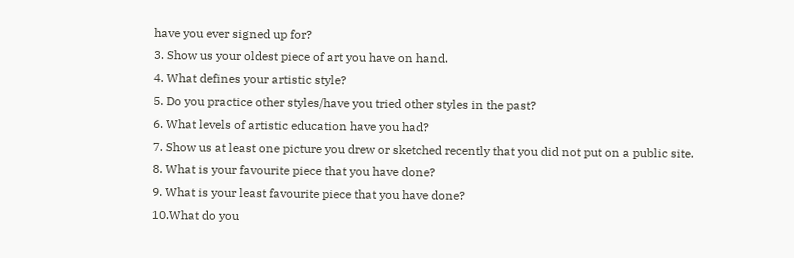have you ever signed up for?
3. Show us your oldest piece of art you have on hand.
4. What defines your artistic style?
5. Do you practice other styles/have you tried other styles in the past?
6. What levels of artistic education have you had?
7. Show us at least one picture you drew or sketched recently that you did not put on a public site.
8. What is your favourite piece that you have done?
9. What is your least favourite piece that you have done?
10.What do you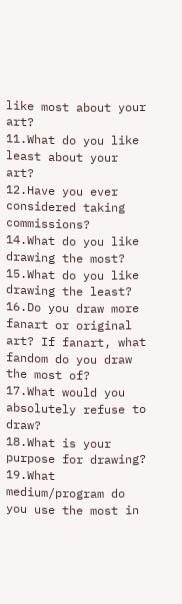like most about your art?
11.What do you like least about your art?
12.Have you ever considered taking commissions?
14.What do you like drawing the most?
15.What do you like drawing the least?
16.Do you draw more fanart or original art? If fanart, what fandom do you draw the most of?
17.What would you absolutely refuse to draw?
18.What is your purpose for drawing?
19.What medium/program do you use the most in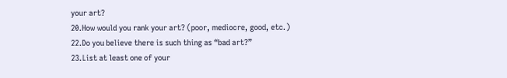your art?
20.How would you rank your art? (poor, mediocre, good, etc.)
22.Do you believe there is such thing as “bad art?”
23.List at least one of your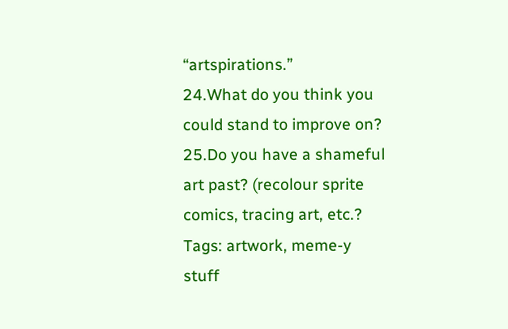“artspirations.”
24.What do you think you could stand to improve on?
25.Do you have a shameful art past? (recolour sprite comics, tracing art, etc.?
Tags: artwork, meme-y stuff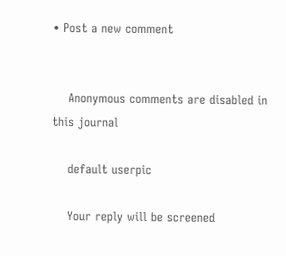• Post a new comment


    Anonymous comments are disabled in this journal

    default userpic

    Your reply will be screened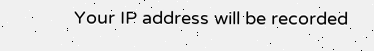Your IP address will be recorded